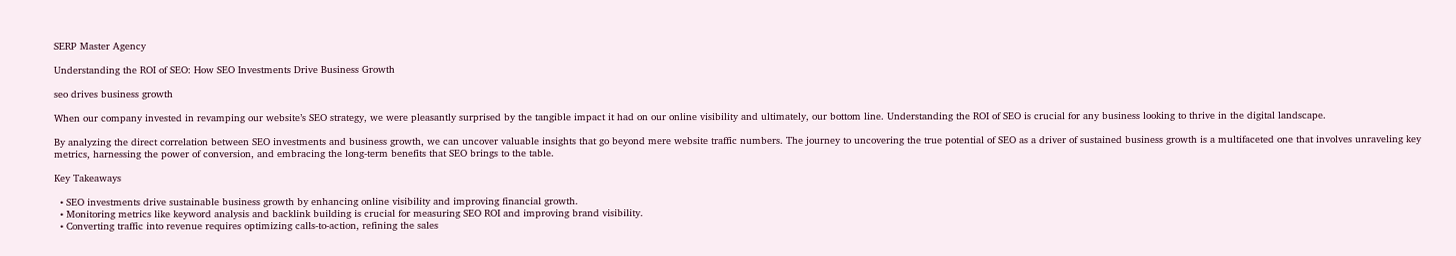SERP Master Agency

Understanding the ROI of SEO: How SEO Investments Drive Business Growth

seo drives business growth

When our company invested in revamping our website’s SEO strategy, we were pleasantly surprised by the tangible impact it had on our online visibility and ultimately, our bottom line. Understanding the ROI of SEO is crucial for any business looking to thrive in the digital landscape.

By analyzing the direct correlation between SEO investments and business growth, we can uncover valuable insights that go beyond mere website traffic numbers. The journey to uncovering the true potential of SEO as a driver of sustained business growth is a multifaceted one that involves unraveling key metrics, harnessing the power of conversion, and embracing the long-term benefits that SEO brings to the table.

Key Takeaways

  • SEO investments drive sustainable business growth by enhancing online visibility and improving financial growth.
  • Monitoring metrics like keyword analysis and backlink building is crucial for measuring SEO ROI and improving brand visibility.
  • Converting traffic into revenue requires optimizing calls-to-action, refining the sales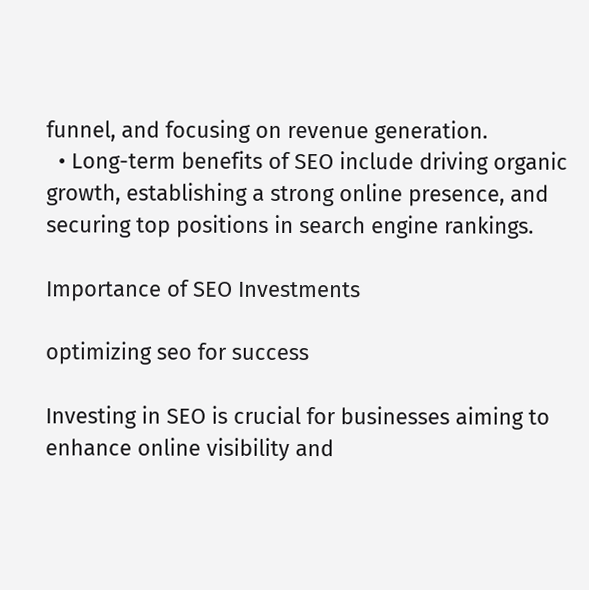funnel, and focusing on revenue generation.
  • Long-term benefits of SEO include driving organic growth, establishing a strong online presence, and securing top positions in search engine rankings.

Importance of SEO Investments

optimizing seo for success

Investing in SEO is crucial for businesses aiming to enhance online visibility and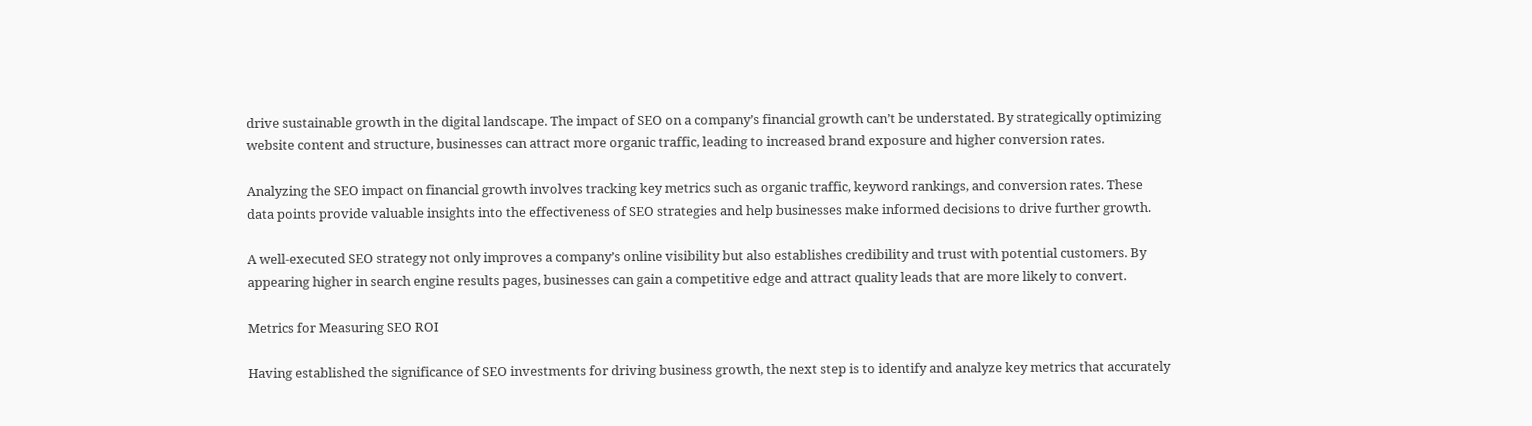drive sustainable growth in the digital landscape. The impact of SEO on a company’s financial growth can’t be understated. By strategically optimizing website content and structure, businesses can attract more organic traffic, leading to increased brand exposure and higher conversion rates.

Analyzing the SEO impact on financial growth involves tracking key metrics such as organic traffic, keyword rankings, and conversion rates. These data points provide valuable insights into the effectiveness of SEO strategies and help businesses make informed decisions to drive further growth.

A well-executed SEO strategy not only improves a company’s online visibility but also establishes credibility and trust with potential customers. By appearing higher in search engine results pages, businesses can gain a competitive edge and attract quality leads that are more likely to convert.

Metrics for Measuring SEO ROI

Having established the significance of SEO investments for driving business growth, the next step is to identify and analyze key metrics that accurately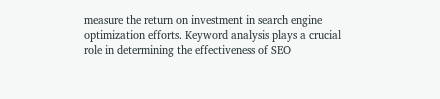measure the return on investment in search engine optimization efforts. Keyword analysis plays a crucial role in determining the effectiveness of SEO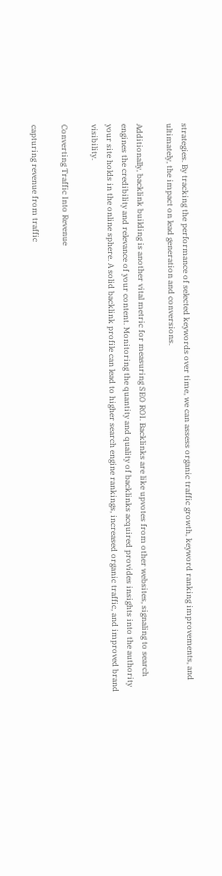strategies. By tracking the performance of selected keywords over time, we can assess organic traffic growth, keyword ranking improvements, and ultimately, the impact on lead generation and conversions.

Additionally, backlink building is another vital metric for measuring SEO ROI. Backlinks are like upvotes from other websites, signaling to search engines the credibility and relevance of your content. Monitoring the quantity and quality of backlinks acquired provides insights into the authority your site holds in the online sphere. A solid backlink profile can lead to higher search engine rankings, increased organic traffic, and improved brand visibility.

Converting Traffic Into Revenue

capturing revenue from traffic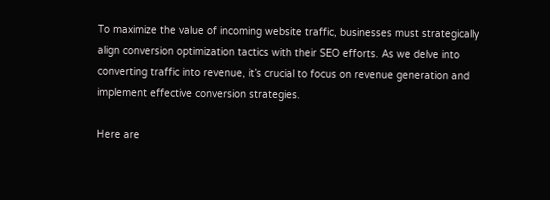To maximize the value of incoming website traffic, businesses must strategically align conversion optimization tactics with their SEO efforts. As we delve into converting traffic into revenue, it’s crucial to focus on revenue generation and implement effective conversion strategies.

Here are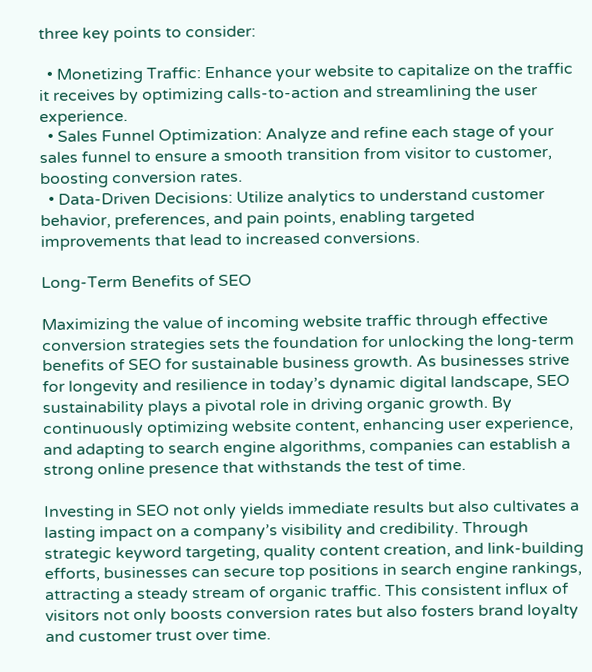three key points to consider:

  • Monetizing Traffic: Enhance your website to capitalize on the traffic it receives by optimizing calls-to-action and streamlining the user experience.
  • Sales Funnel Optimization: Analyze and refine each stage of your sales funnel to ensure a smooth transition from visitor to customer, boosting conversion rates.
  • Data-Driven Decisions: Utilize analytics to understand customer behavior, preferences, and pain points, enabling targeted improvements that lead to increased conversions.

Long-Term Benefits of SEO

Maximizing the value of incoming website traffic through effective conversion strategies sets the foundation for unlocking the long-term benefits of SEO for sustainable business growth. As businesses strive for longevity and resilience in today’s dynamic digital landscape, SEO sustainability plays a pivotal role in driving organic growth. By continuously optimizing website content, enhancing user experience, and adapting to search engine algorithms, companies can establish a strong online presence that withstands the test of time.

Investing in SEO not only yields immediate results but also cultivates a lasting impact on a company’s visibility and credibility. Through strategic keyword targeting, quality content creation, and link-building efforts, businesses can secure top positions in search engine rankings, attracting a steady stream of organic traffic. This consistent influx of visitors not only boosts conversion rates but also fosters brand loyalty and customer trust over time.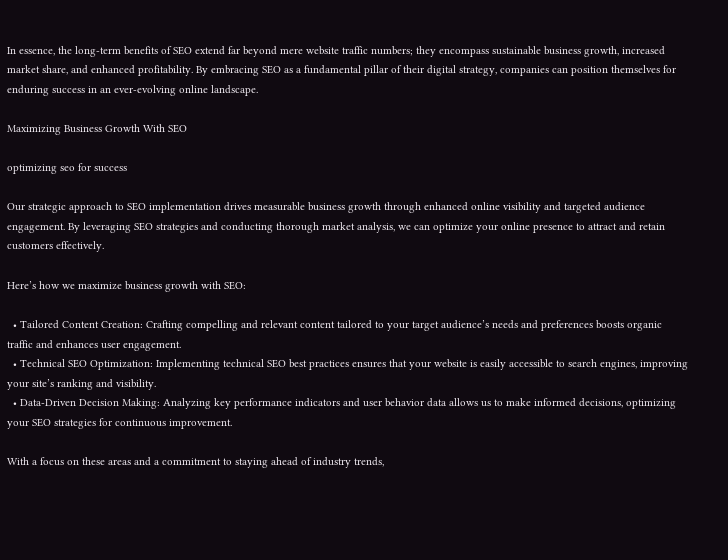In essence, the long-term benefits of SEO extend far beyond mere website traffic numbers; they encompass sustainable business growth, increased market share, and enhanced profitability. By embracing SEO as a fundamental pillar of their digital strategy, companies can position themselves for enduring success in an ever-evolving online landscape.

Maximizing Business Growth With SEO

optimizing seo for success

Our strategic approach to SEO implementation drives measurable business growth through enhanced online visibility and targeted audience engagement. By leveraging SEO strategies and conducting thorough market analysis, we can optimize your online presence to attract and retain customers effectively.

Here’s how we maximize business growth with SEO:

  • Tailored Content Creation: Crafting compelling and relevant content tailored to your target audience’s needs and preferences boosts organic traffic and enhances user engagement.
  • Technical SEO Optimization: Implementing technical SEO best practices ensures that your website is easily accessible to search engines, improving your site’s ranking and visibility.
  • Data-Driven Decision Making: Analyzing key performance indicators and user behavior data allows us to make informed decisions, optimizing your SEO strategies for continuous improvement.

With a focus on these areas and a commitment to staying ahead of industry trends,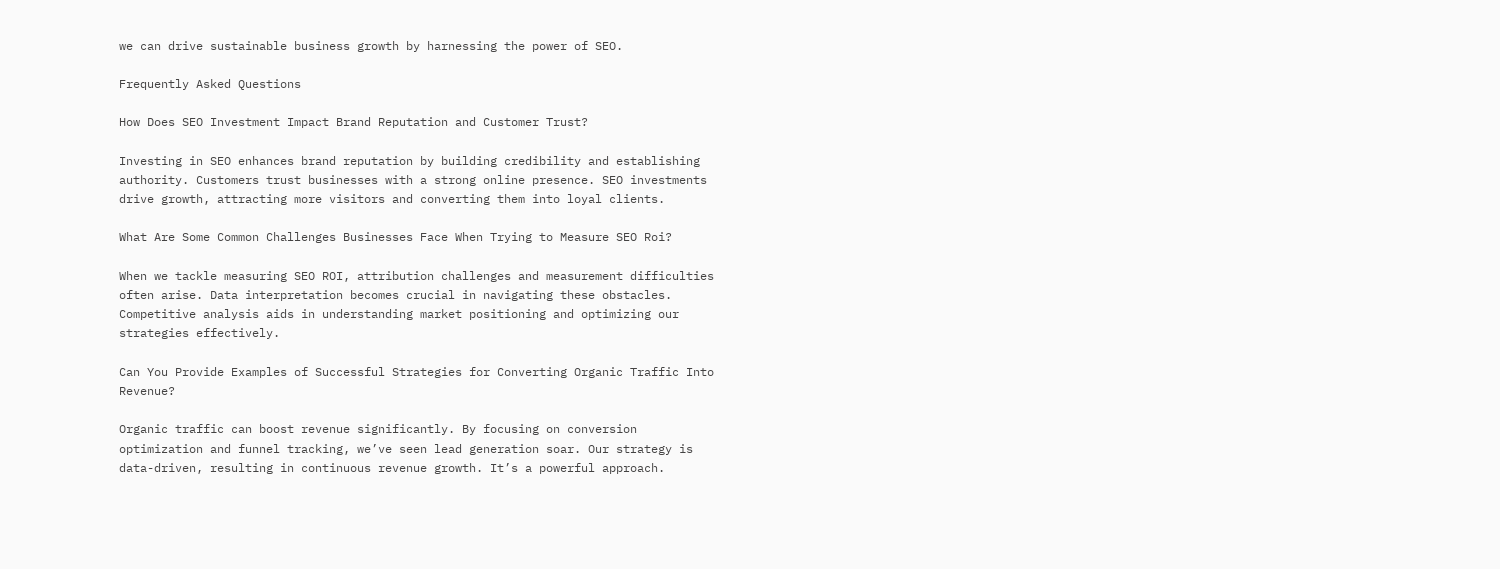we can drive sustainable business growth by harnessing the power of SEO.

Frequently Asked Questions

How Does SEO Investment Impact Brand Reputation and Customer Trust?

Investing in SEO enhances brand reputation by building credibility and establishing authority. Customers trust businesses with a strong online presence. SEO investments drive growth, attracting more visitors and converting them into loyal clients.

What Are Some Common Challenges Businesses Face When Trying to Measure SEO Roi?

When we tackle measuring SEO ROI, attribution challenges and measurement difficulties often arise. Data interpretation becomes crucial in navigating these obstacles. Competitive analysis aids in understanding market positioning and optimizing our strategies effectively.

Can You Provide Examples of Successful Strategies for Converting Organic Traffic Into Revenue?

Organic traffic can boost revenue significantly. By focusing on conversion optimization and funnel tracking, we’ve seen lead generation soar. Our strategy is data-driven, resulting in continuous revenue growth. It’s a powerful approach.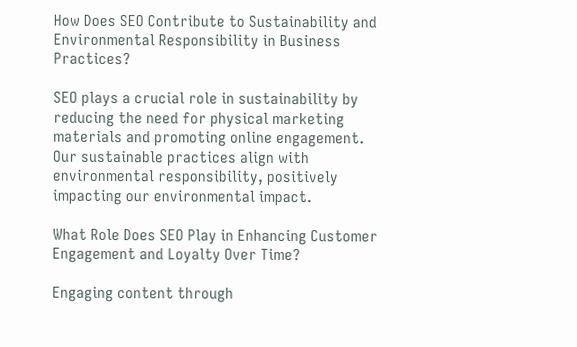How Does SEO Contribute to Sustainability and Environmental Responsibility in Business Practices?

SEO plays a crucial role in sustainability by reducing the need for physical marketing materials and promoting online engagement. Our sustainable practices align with environmental responsibility, positively impacting our environmental impact.

What Role Does SEO Play in Enhancing Customer Engagement and Loyalty Over Time?

Engaging content through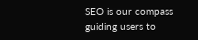SEO is our compass guiding users to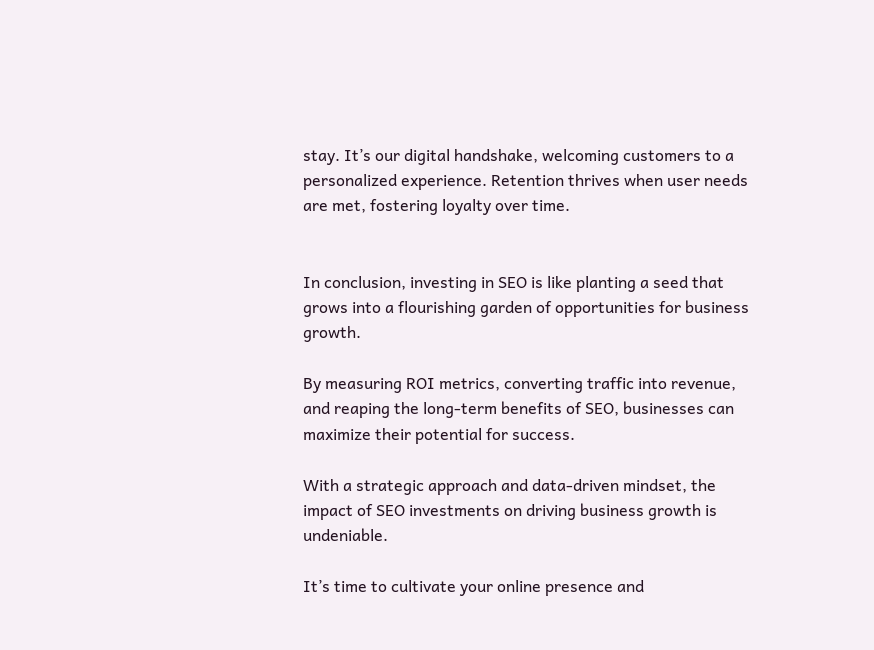stay. It’s our digital handshake, welcoming customers to a personalized experience. Retention thrives when user needs are met, fostering loyalty over time.


In conclusion, investing in SEO is like planting a seed that grows into a flourishing garden of opportunities for business growth.

By measuring ROI metrics, converting traffic into revenue, and reaping the long-term benefits of SEO, businesses can maximize their potential for success.

With a strategic approach and data-driven mindset, the impact of SEO investments on driving business growth is undeniable.

It’s time to cultivate your online presence and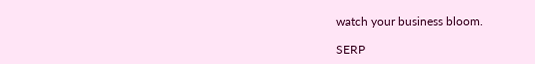watch your business bloom.

SERP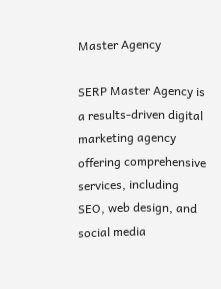Master Agency

SERP Master Agency is a results-driven digital marketing agency offering comprehensive services, including SEO, web design, and social media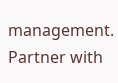management. Partner with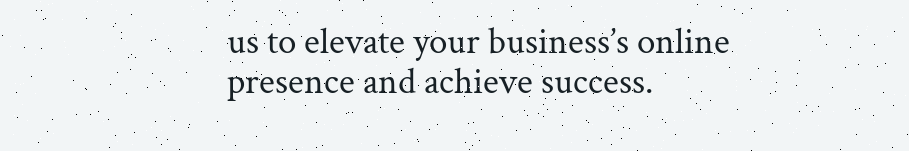us to elevate your business’s online presence and achieve success.